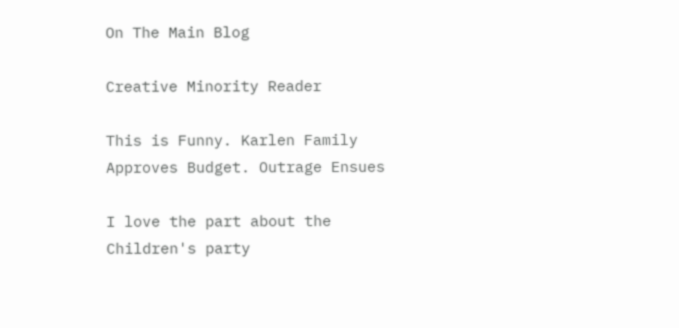On The Main Blog

Creative Minority Reader

This is Funny. Karlen Family Approves Budget. Outrage Ensues

I love the part about the Children's party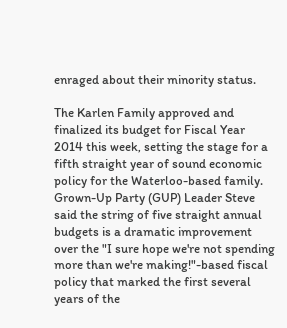enraged about their minority status.

The Karlen Family approved and finalized its budget for Fiscal Year 2014 this week, setting the stage for a fifth straight year of sound economic policy for the Waterloo-based family. Grown-Up Party (GUP) Leader Steve said the string of five straight annual budgets is a dramatic improvement over the "I sure hope we're not spending more than we're making!"-based fiscal policy that marked the first several years of the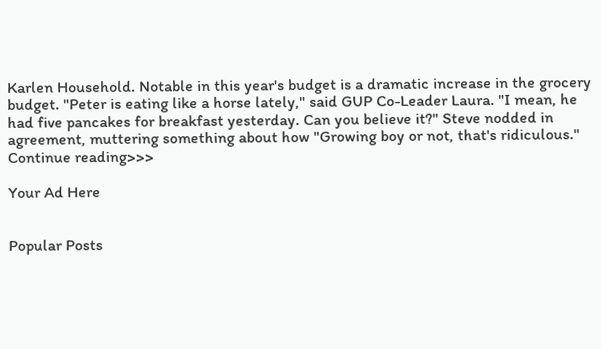Karlen Household. Notable in this year's budget is a dramatic increase in the grocery budget. "Peter is eating like a horse lately," said GUP Co-Leader Laura. "I mean, he had five pancakes for breakfast yesterday. Can you believe it?" Steve nodded in agreement, muttering something about how "Growing boy or not, that's ridiculous."
Continue reading>>>

Your Ad Here


Popular Posts